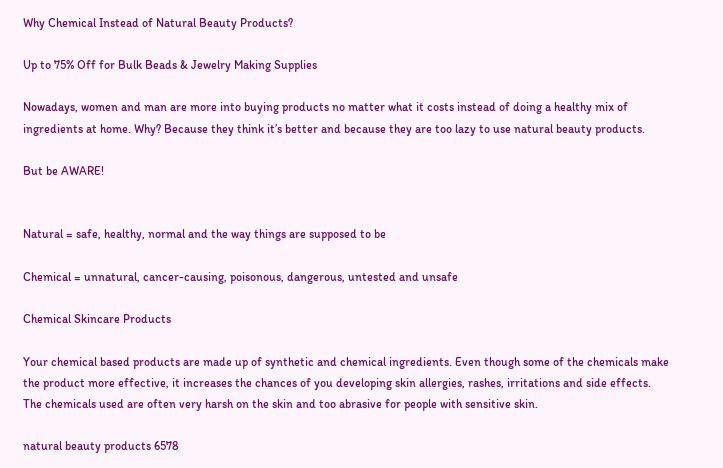Why Chemical Instead of Natural Beauty Products?

Up to 75% Off for Bulk Beads & Jewelry Making Supplies

Nowadays, women and man are more into buying products no matter what it costs instead of doing a healthy mix of ingredients at home. Why? Because they think it’s better and because they are too lazy to use natural beauty products.

But be AWARE!


Natural = safe, healthy, normal and the way things are supposed to be

Chemical = unnatural, cancer-causing, poisonous, dangerous, untested and unsafe

Chemical Skincare Products

Your chemical based products are made up of synthetic and chemical ingredients. Even though some of the chemicals make the product more effective, it increases the chances of you developing skin allergies, rashes, irritations and side effects. The chemicals used are often very harsh on the skin and too abrasive for people with sensitive skin.

natural beauty products 6578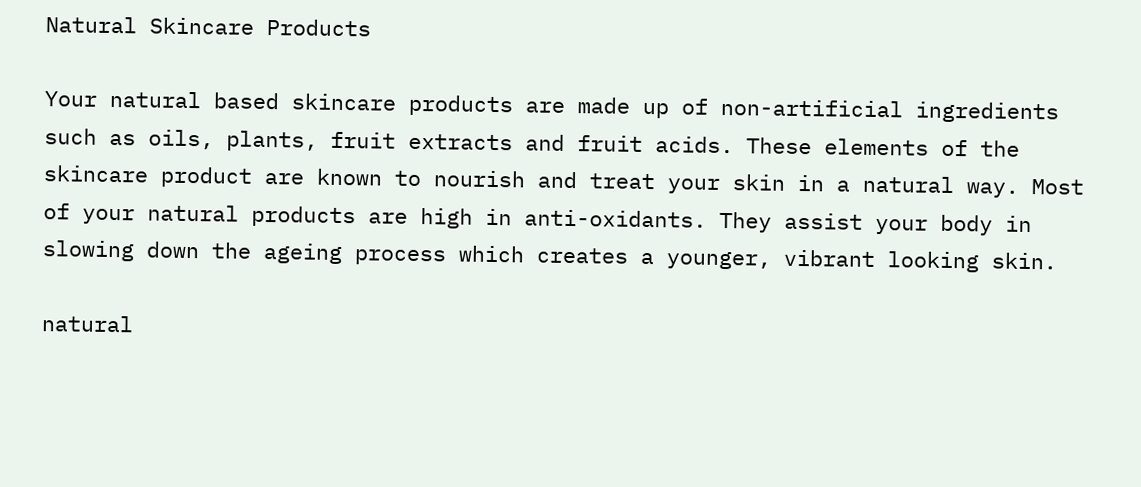Natural Skincare Products

Your natural based skincare products are made up of non-artificial ingredients such as oils, plants, fruit extracts and fruit acids. These elements of the skincare product are known to nourish and treat your skin in a natural way. Most of your natural products are high in anti-oxidants. They assist your body in slowing down the ageing process which creates a younger, vibrant looking skin.

natural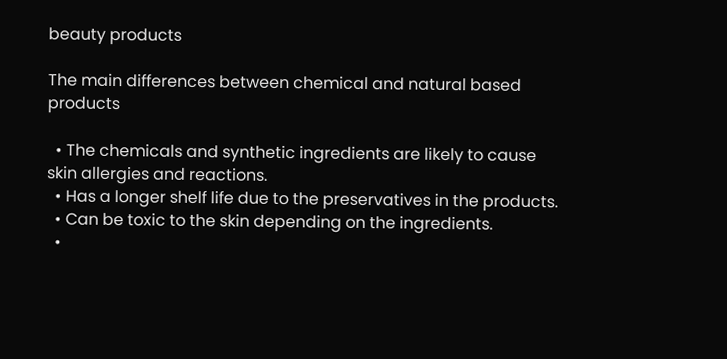beauty products

The main differences between chemical and natural based products

  • The chemicals and synthetic ingredients are likely to cause skin allergies and reactions.
  • Has a longer shelf life due to the preservatives in the products.
  • Can be toxic to the skin depending on the ingredients.
  •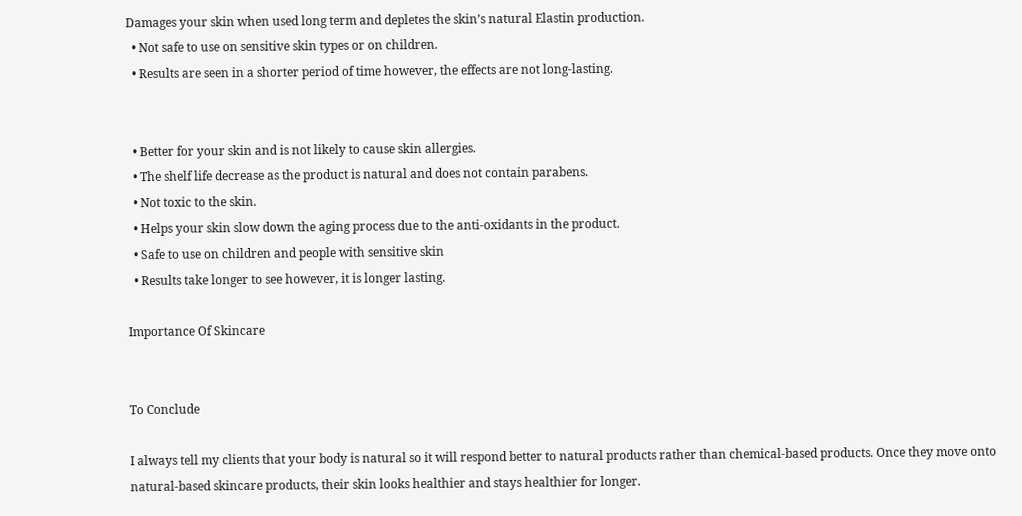Damages your skin when used long term and depletes the skin’s natural Elastin production.
  • Not safe to use on sensitive skin types or on children.
  • Results are seen in a shorter period of time however, the effects are not long-lasting.


  • Better for your skin and is not likely to cause skin allergies.
  • The shelf life decrease as the product is natural and does not contain parabens.
  • Not toxic to the skin.
  • Helps your skin slow down the aging process due to the anti-oxidants in the product.
  • Safe to use on children and people with sensitive skin
  • Results take longer to see however, it is longer lasting.

Importance Of Skincare


To Conclude

I always tell my clients that your body is natural so it will respond better to natural products rather than chemical-based products. Once they move onto natural-based skincare products, their skin looks healthier and stays healthier for longer.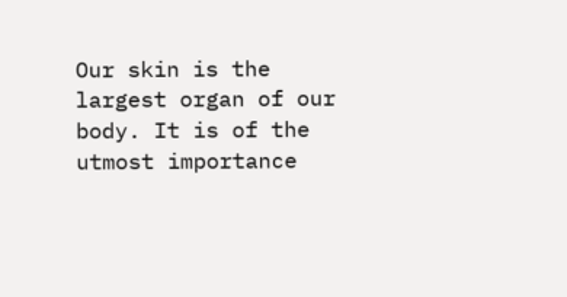Our skin is the largest organ of our body. It is of the utmost importance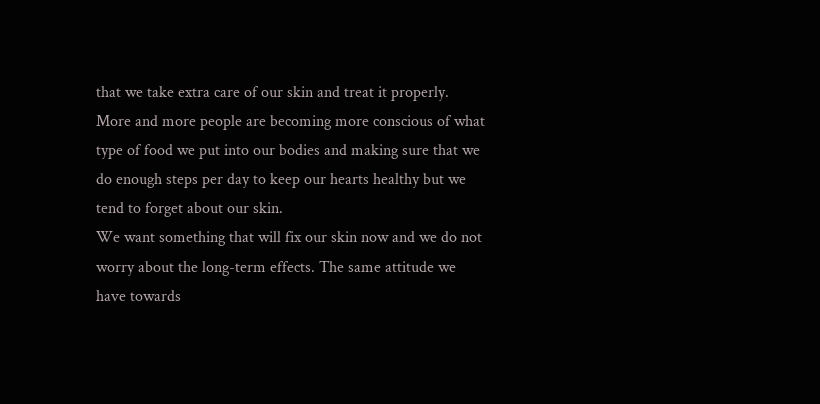that we take extra care of our skin and treat it properly. More and more people are becoming more conscious of what type of food we put into our bodies and making sure that we do enough steps per day to keep our hearts healthy but we tend to forget about our skin.
We want something that will fix our skin now and we do not worry about the long-term effects. The same attitude we have towards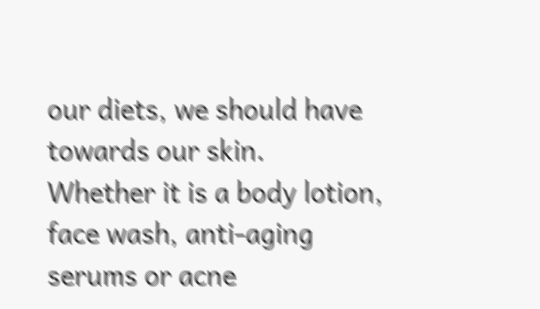our diets, we should have towards our skin.
Whether it is a body lotion, face wash, anti-aging serums or acne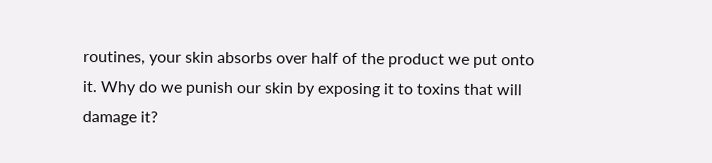routines, your skin absorbs over half of the product we put onto it. Why do we punish our skin by exposing it to toxins that will damage it?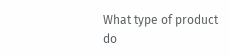What type of product do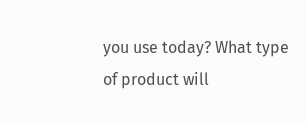you use today? What type of product will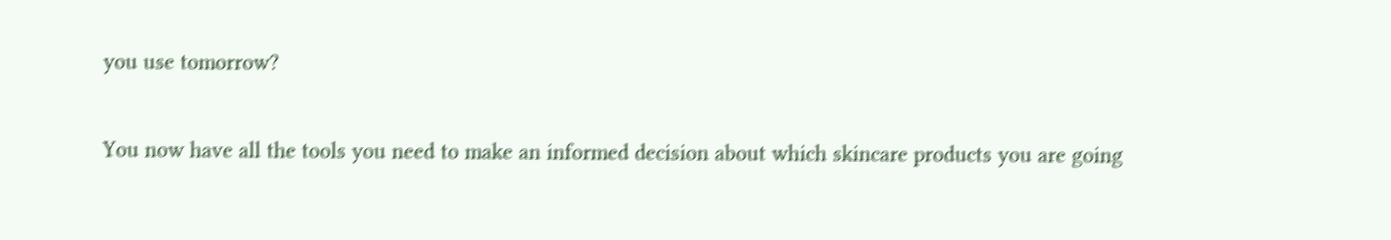you use tomorrow?

You now have all the tools you need to make an informed decision about which skincare products you are going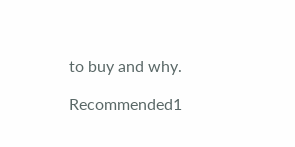to buy and why.

Recommended1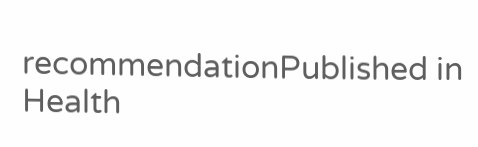recommendationPublished in Health